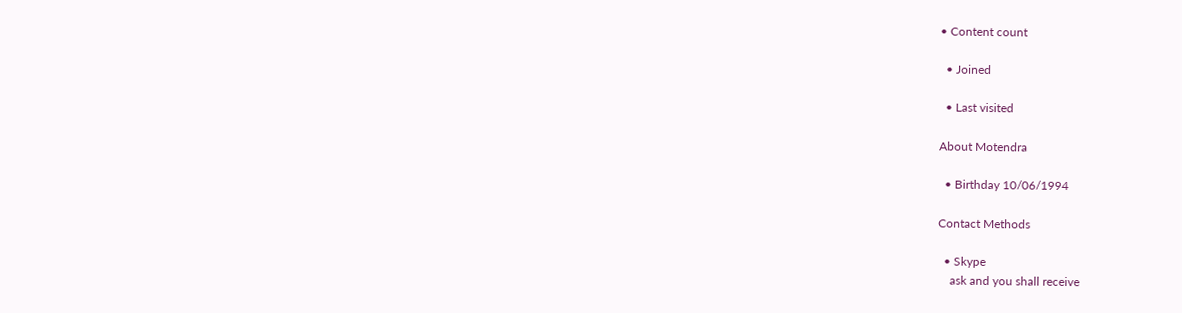• Content count

  • Joined

  • Last visited

About Motendra

  • Birthday 10/06/1994

Contact Methods

  • Skype
    ask and you shall receive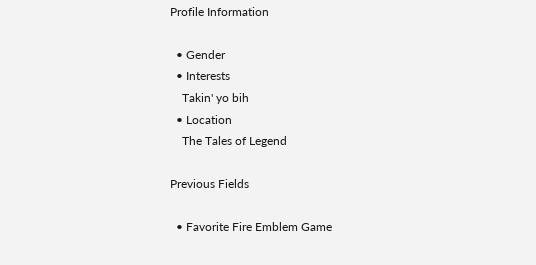Profile Information

  • Gender
  • Interests
    Takin' yo bih
  • Location
    The Tales of Legend

Previous Fields

  • Favorite Fire Emblem Game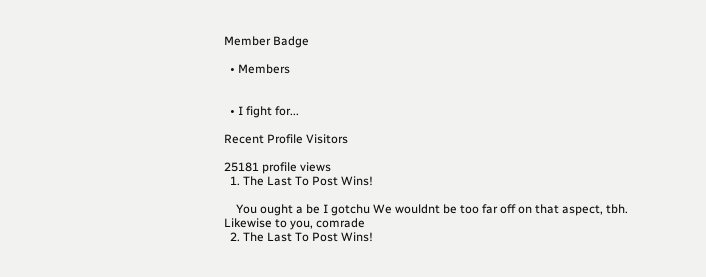Member Badge

  • Members


  • I fight for...

Recent Profile Visitors

25181 profile views
  1. The Last To Post Wins!

    You ought a be I gotchu We wouldnt be too far off on that aspect, tbh. Likewise to you, comrade
  2. The Last To Post Wins!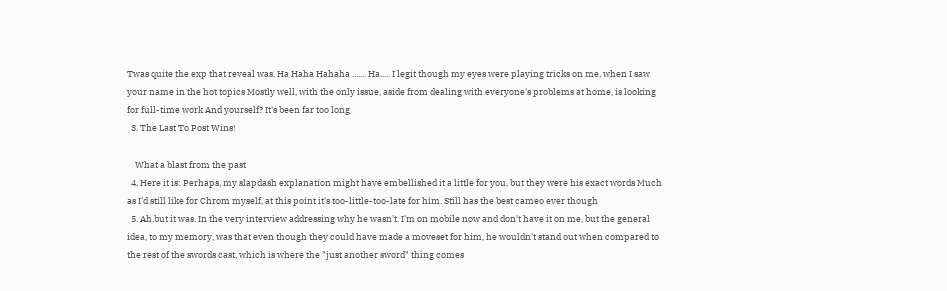Twas quite the exp that reveal was. Ha Haha Hahaha ....... Ha..... I legit though my eyes were playing tricks on me, when I saw your name in the hot topics Mostly well, with the only issue, aside from dealing with everyone's problems at home, is looking for full-time work And yourself? It's been far too long
  3. The Last To Post Wins!

    What a blast from the past
  4. Here it is: Perhaps, my slapdash explanation might have embellished it a little for you, but they were his exact words Much as I'd still like for Chrom myself, at this point it's too-little-too-late for him. Still has the best cameo ever though
  5. Ah,but it was. In the very interview addressing why he wasn't. I'm on mobile now and don't have it on me, but the general idea, to my memory, was that even though they could have made a moveset for him, he wouldn't stand out when compared to the rest of the swords cast, which is where the "just another sword" thing comes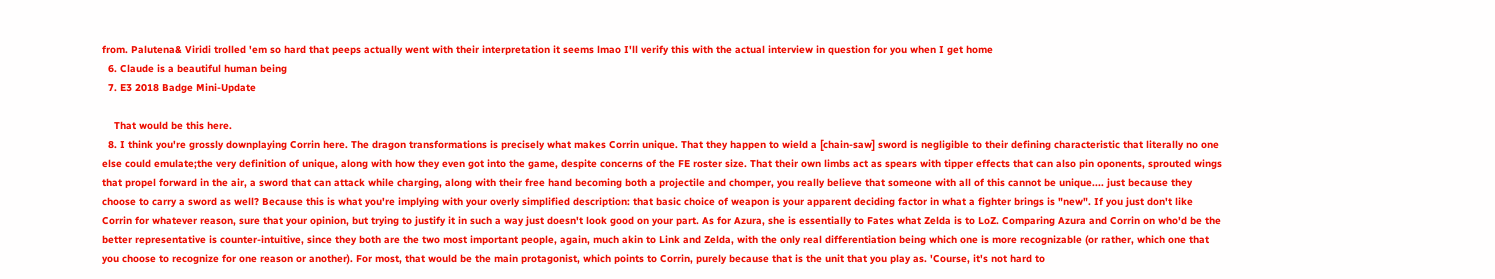from. Palutena& Viridi trolled 'em so hard that peeps actually went with their interpretation it seems lmao I'll verify this with the actual interview in question for you when I get home
  6. Claude is a beautiful human being
  7. E3 2018 Badge Mini-Update

    That would be this here.
  8. I think you're grossly downplaying Corrin here. The dragon transformations is precisely what makes Corrin unique. That they happen to wield a [chain-saw] sword is negligible to their defining characteristic that literally no one else could emulate;the very definition of unique, along with how they even got into the game, despite concerns of the FE roster size. That their own limbs act as spears with tipper effects that can also pin oponents, sprouted wings that propel forward in the air, a sword that can attack while charging, along with their free hand becoming both a projectile and chomper, you really believe that someone with all of this cannot be unique.... just because they choose to carry a sword as well? Because this is what you're implying with your overly simplified description: that basic choice of weapon is your apparent deciding factor in what a fighter brings is "new". If you just don't like Corrin for whatever reason, sure that your opinion, but trying to justify it in such a way just doesn't look good on your part. As for Azura, she is essentially to Fates what Zelda is to LoZ. Comparing Azura and Corrin on who'd be the better representative is counter-intuitive, since they both are the two most important people, again, much akin to Link and Zelda, with the only real differentiation being which one is more recognizable (or rather, which one that you choose to recognize for one reason or another). For most, that would be the main protagonist, which points to Corrin, purely because that is the unit that you play as. 'Course, it's not hard to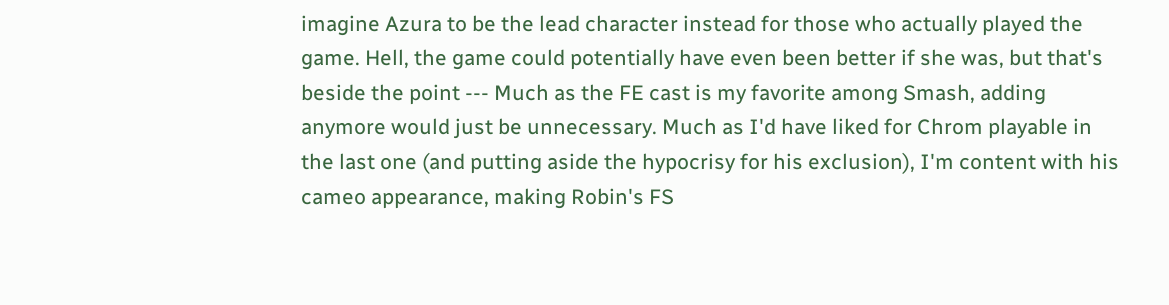imagine Azura to be the lead character instead for those who actually played the game. Hell, the game could potentially have even been better if she was, but that's beside the point --- Much as the FE cast is my favorite among Smash, adding anymore would just be unnecessary. Much as I'd have liked for Chrom playable in the last one (and putting aside the hypocrisy for his exclusion), I'm content with his cameo appearance, making Robin's FS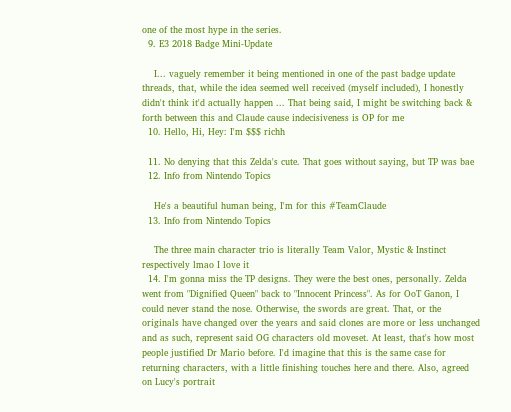one of the most hype in the series.
  9. E3 2018 Badge Mini-Update

    I... vaguely remember it being mentioned in one of the past badge update threads, that, while the idea seemed well received (myself included), I honestly didn't think it'd actually happen ... That being said, I might be switching back & forth between this and Claude cause indecisiveness is OP for me
  10. Hello, Hi, Hey: I'm $$$ richh

  11. No denying that this Zelda's cute. That goes without saying, but TP was bae
  12. Info from Nintendo Topics

    He's a beautiful human being, I'm for this #TeamClaude
  13. Info from Nintendo Topics

    The three main character trio is literally Team Valor, Mystic & Instinct respectively lmao I love it
  14. I'm gonna miss the TP designs. They were the best ones, personally. Zelda went from "Dignified Queen" back to "Innocent Princess". As for OoT Ganon, I could never stand the nose. Otherwise, the swords are great. That, or the originals have changed over the years and said clones are more or less unchanged and as such, represent said OG characters old moveset. At least, that's how most people justified Dr Mario before. I'd imagine that this is the same case for returning characters, with a little finishing touches here and there. Also, agreed on Lucy's portrait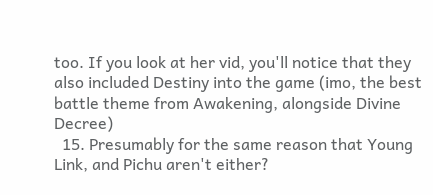too. If you look at her vid, you'll notice that they also included Destiny into the game (imo, the best battle theme from Awakening, alongside Divine Decree)
  15. Presumably for the same reason that Young Link, and Pichu aren't either?